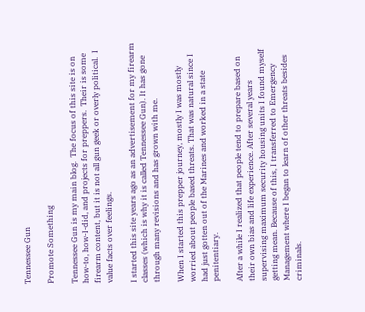Tennessee Gun

Promote Something

Tennessee Gun is my main blog.  The focus of this site is on how-to, how-I-did, and projects for preppers.  Their is some firearm content, but it is not all gun geek or overly political.  I value facts over feelings.

I started this site years ago as an advertisement for my firearm classes (which is why it is called Tennessee Gun). It has gone through many revisions and has grown with me.

When I started this prepper journey, mostly I was mostly worried about people based threats. That was natural since I had just gotten out of the Marines and worked in a state penitentiary.

After a while I realized that people tend to prepare based on their own bias and life experience. After several years supervising maximum security housing units I found myself getting mean. Because of this, I transferred to Emergency Management where I began to learn of other threats besides criminals.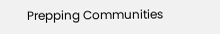Prepping Communities